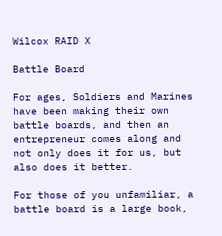Wilcox RAID X

Battle Board

For ages, Soldiers and Marines have been making their own battle boards, and then an entrepreneur comes along and not only does it for us, but also does it better.

For those of you unfamiliar, a battle board is a large book,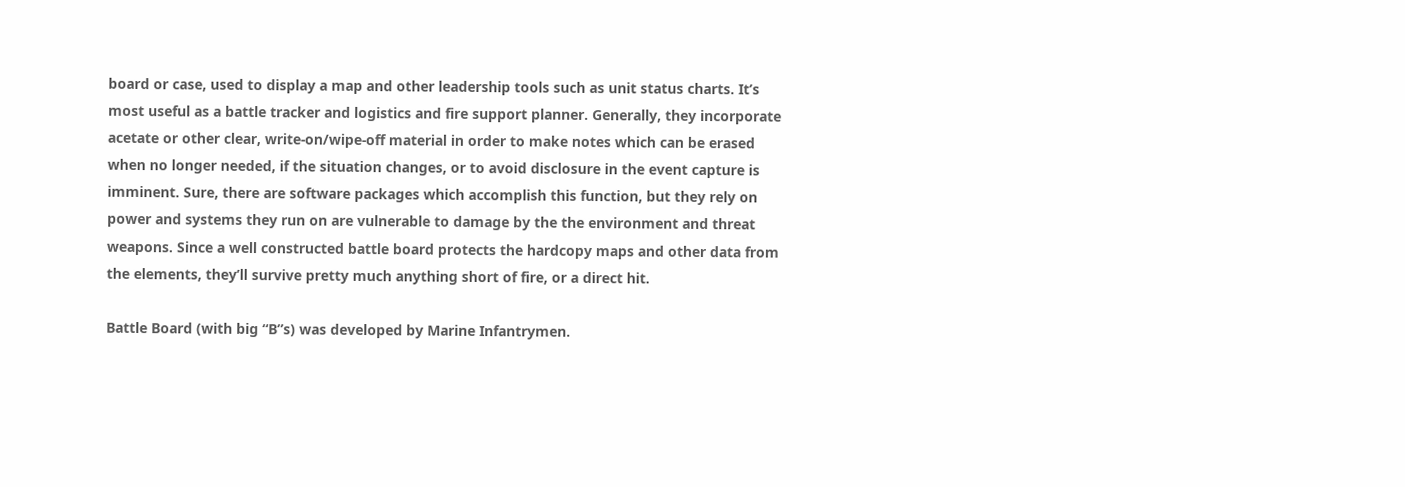board or case, used to display a map and other leadership tools such as unit status charts. It’s most useful as a battle tracker and logistics and fire support planner. Generally, they incorporate acetate or other clear, write-on/wipe-off material in order to make notes which can be erased when no longer needed, if the situation changes, or to avoid disclosure in the event capture is imminent. Sure, there are software packages which accomplish this function, but they rely on power and systems they run on are vulnerable to damage by the the environment and threat weapons. Since a well constructed battle board protects the hardcopy maps and other data from the elements, they’ll survive pretty much anything short of fire, or a direct hit.

Battle Board (with big “B”s) was developed by Marine Infantrymen.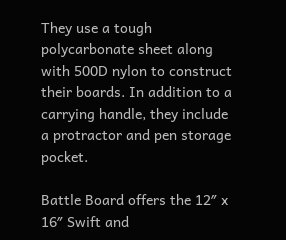They use a tough polycarbonate sheet along with 500D nylon to construct their boards. In addition to a carrying handle, they include a protractor and pen storage pocket.

Battle Board offers the 12″ x 16″ Swift and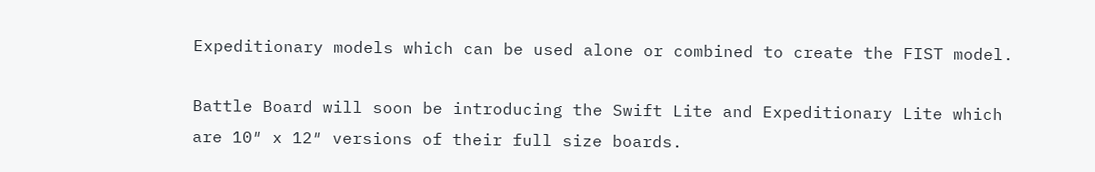Expeditionary models which can be used alone or combined to create the FIST model.

Battle Board will soon be introducing the Swift Lite and Expeditionary Lite which are 10″ x 12″ versions of their full size boards.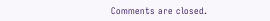Comments are closed.